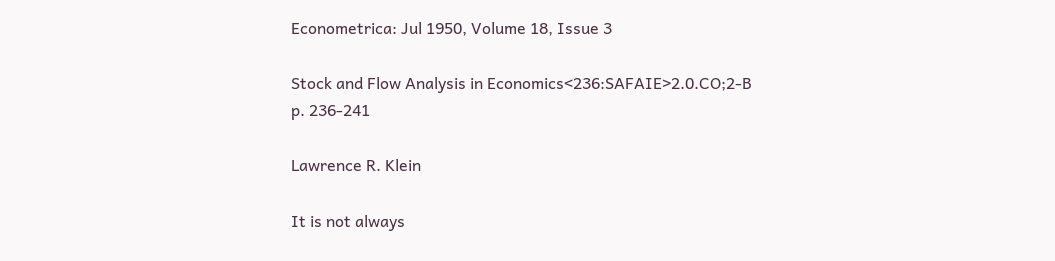Econometrica: Jul 1950, Volume 18, Issue 3

Stock and Flow Analysis in Economics<236:SAFAIE>2.0.CO;2-B
p. 236-241

Lawrence R. Klein

It is not always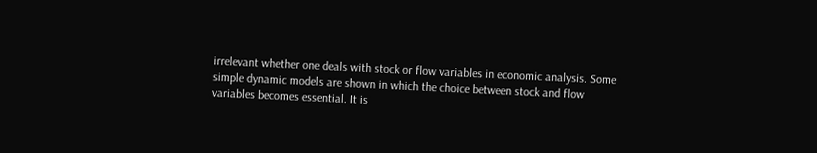irrelevant whether one deals with stock or flow variables in economic analysis. Some simple dynamic models are shown in which the choice between stock and flow variables becomes essential. It is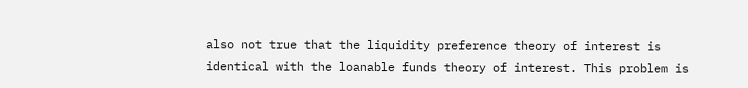also not true that the liquidity preference theory of interest is identical with the loanable funds theory of interest. This problem is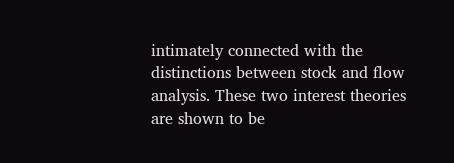intimately connected with the distinctions between stock and flow analysis. These two interest theories are shown to be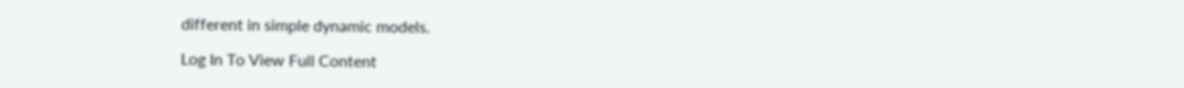different in simple dynamic models.

Log In To View Full Content